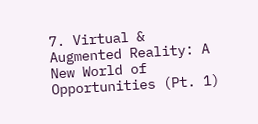7. Virtual & Augmented Reality: A New World of Opportunities (Pt. 1)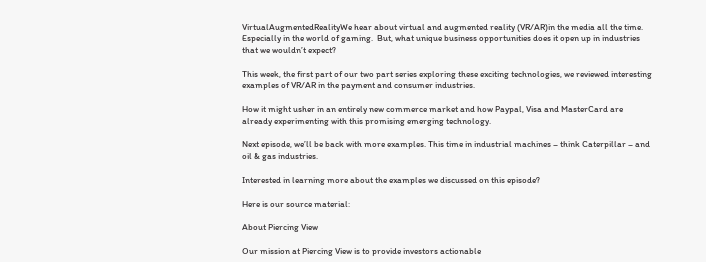VirtualAugmentedRealityWe hear about virtual and augmented reality (VR/AR)in the media all the time. Especially in the world of gaming.  But, what unique business opportunities does it open up in industries that we wouldn’t expect?

This week, the first part of our two part series exploring these exciting technologies, we reviewed interesting examples of VR/AR in the payment and consumer industries.

How it might usher in an entirely new commerce market and how Paypal, Visa and MasterCard are already experimenting with this promising emerging technology.

Next episode, we’ll be back with more examples. This time in industrial machines – think Caterpillar – and oil & gas industries.

Interested in learning more about the examples we discussed on this episode?

Here is our source material:

About Piercing View

Our mission at Piercing View is to provide investors actionable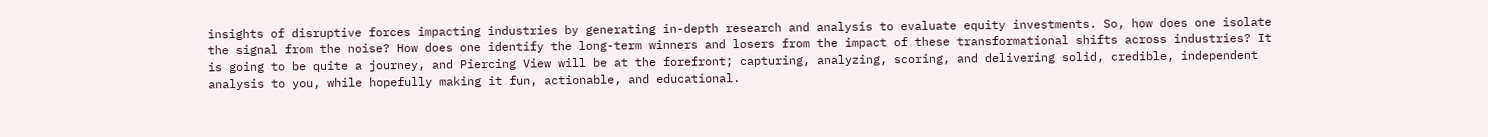insights of disruptive forces impacting industries by generating in-depth research and analysis to evaluate equity investments. So, how does one isolate the signal from the noise? How does one identify the long-term winners and losers from the impact of these transformational shifts across industries? It is going to be quite a journey, and Piercing View will be at the forefront; capturing, analyzing, scoring, and delivering solid, credible, independent analysis to you, while hopefully making it fun, actionable, and educational.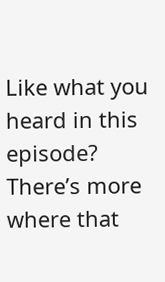Like what you heard in this episode? There’s more where that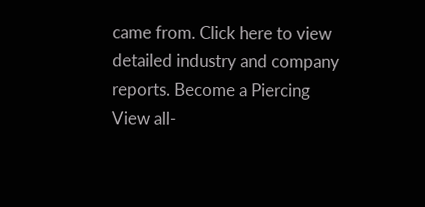came from. Click here to view detailed industry and company reports. Become a Piercing View all-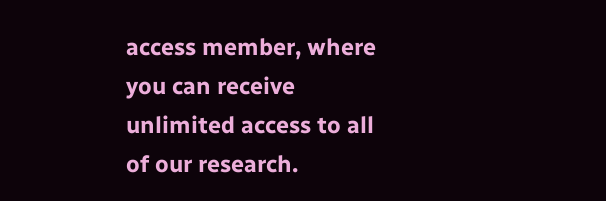access member, where you can receive unlimited access to all of our research.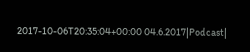2017-10-06T20:35:04+00:00 04.6.2017|Podcast|